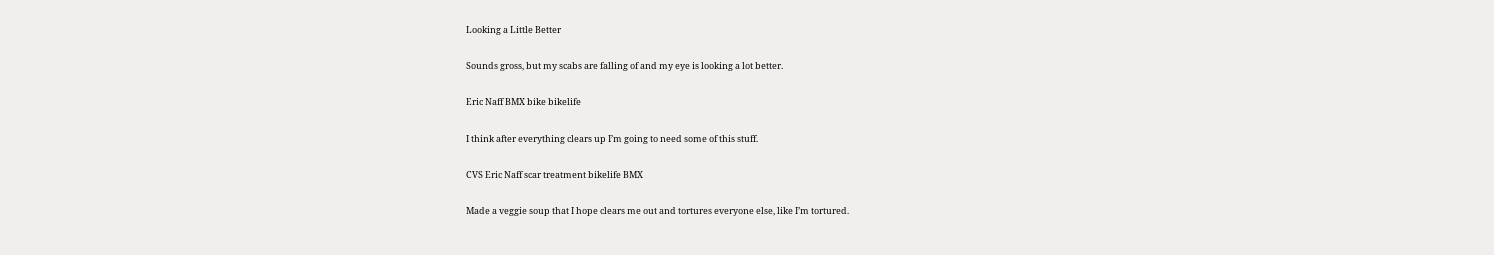Looking a Little Better

Sounds gross, but my scabs are falling of and my eye is looking a lot better.

Eric Naff BMX bike bikelife

I think after everything clears up I’m going to need some of this stuff.

CVS Eric Naff scar treatment bikelife BMX

Made a veggie soup that I hope clears me out and tortures everyone else, like I’m tortured.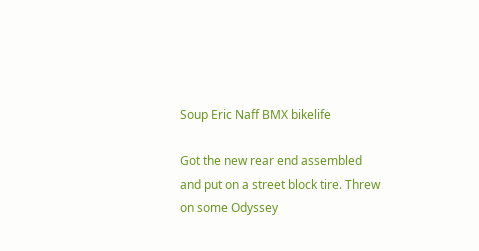Soup Eric Naff BMX bikelife

Got the new rear end assembled and put on a street block tire. Threw on some Odyssey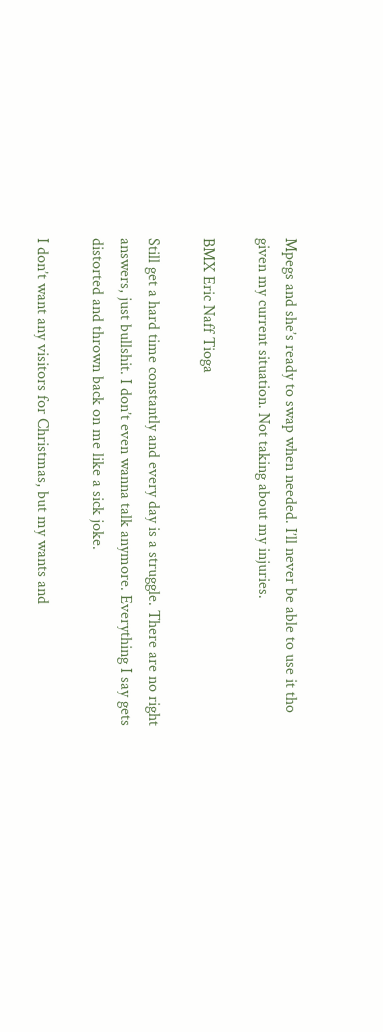Mpegs and she’s ready to swap when needed. I’ll never be able to use it tho given my current situation. Not taking about my injuries.

BMX Eric Naff Tioga

Still get a hard time constantly and every day is a struggle. There are no right answers, just bullshit. I don’t even wanna talk anymore. Everything I say gets distorted and thrown back on me like a sick joke.

I don’t want any visitors for Christmas, but my wants and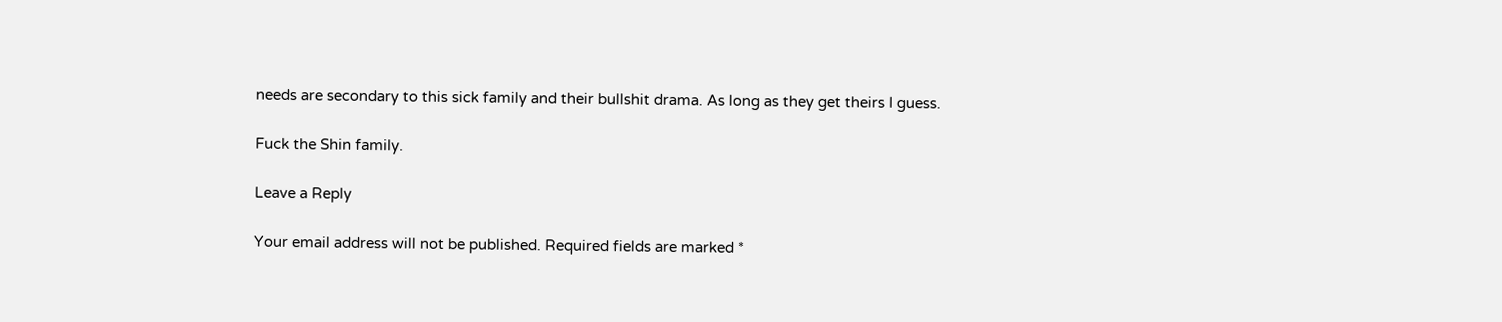needs are secondary to this sick family and their bullshit drama. As long as they get theirs I guess.

Fuck the Shin family.

Leave a Reply

Your email address will not be published. Required fields are marked *